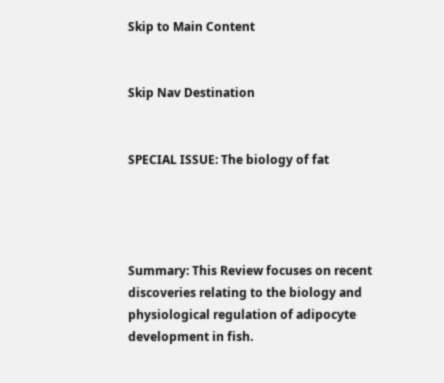Skip to Main Content


Skip Nav Destination


SPECIAL ISSUE: The biology of fat




Summary: This Review focuses on recent discoveries relating to the biology and physiological regulation of adipocyte development in fish.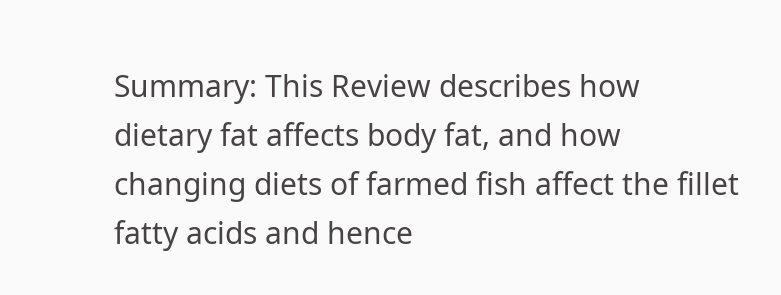Summary: This Review describes how dietary fat affects body fat, and how changing diets of farmed fish affect the fillet fatty acids and hence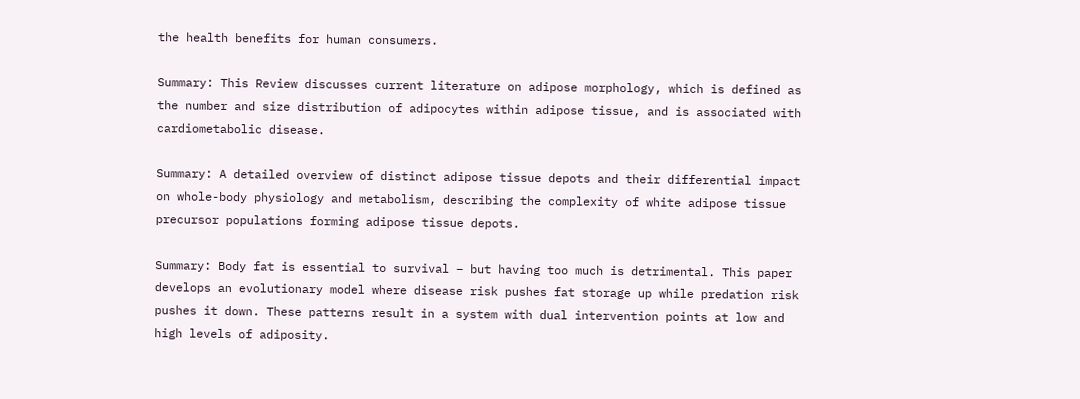the health benefits for human consumers.

Summary: This Review discusses current literature on adipose morphology, which is defined as the number and size distribution of adipocytes within adipose tissue, and is associated with cardiometabolic disease.

Summary: A detailed overview of distinct adipose tissue depots and their differential impact on whole-body physiology and metabolism, describing the complexity of white adipose tissue precursor populations forming adipose tissue depots.

Summary: Body fat is essential to survival – but having too much is detrimental. This paper develops an evolutionary model where disease risk pushes fat storage up while predation risk pushes it down. These patterns result in a system with dual intervention points at low and high levels of adiposity.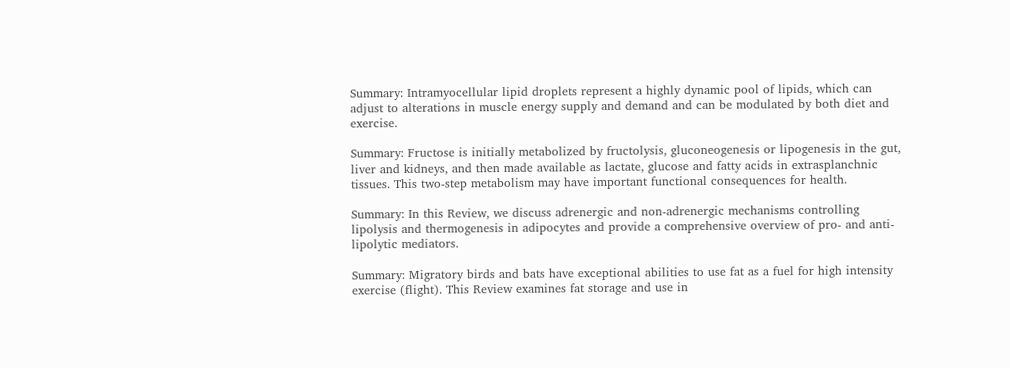Summary: Intramyocellular lipid droplets represent a highly dynamic pool of lipids, which can adjust to alterations in muscle energy supply and demand and can be modulated by both diet and exercise.

Summary: Fructose is initially metabolized by fructolysis, gluconeogenesis or lipogenesis in the gut, liver and kidneys, and then made available as lactate, glucose and fatty acids in extrasplanchnic tissues. This two-step metabolism may have important functional consequences for health.

Summary: In this Review, we discuss adrenergic and non-adrenergic mechanisms controlling lipolysis and thermogenesis in adipocytes and provide a comprehensive overview of pro- and anti-lipolytic mediators.

Summary: Migratory birds and bats have exceptional abilities to use fat as a fuel for high intensity exercise (flight). This Review examines fat storage and use in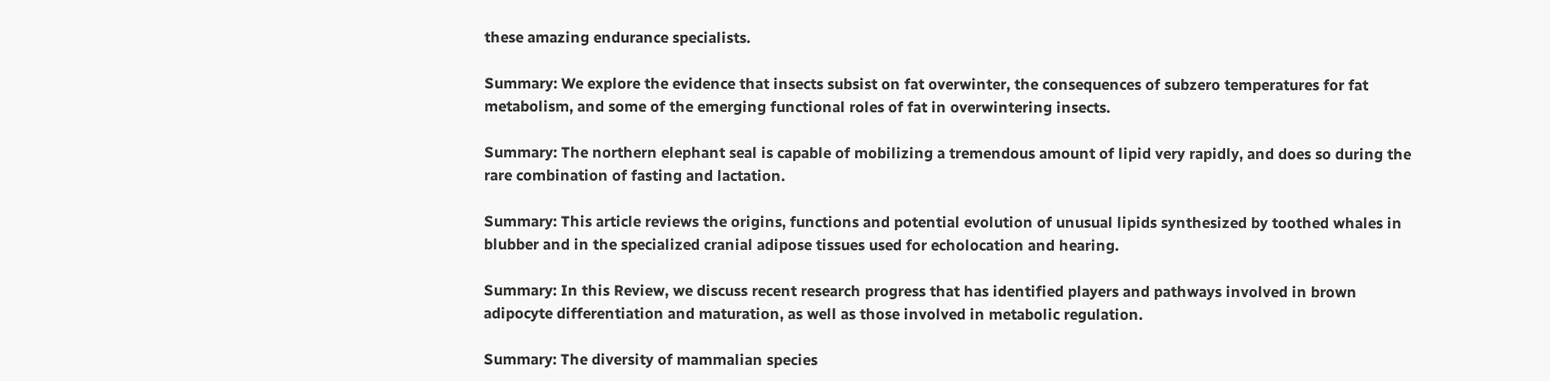these amazing endurance specialists.

Summary: We explore the evidence that insects subsist on fat overwinter, the consequences of subzero temperatures for fat metabolism, and some of the emerging functional roles of fat in overwintering insects.

Summary: The northern elephant seal is capable of mobilizing a tremendous amount of lipid very rapidly, and does so during the rare combination of fasting and lactation.

Summary: This article reviews the origins, functions and potential evolution of unusual lipids synthesized by toothed whales in blubber and in the specialized cranial adipose tissues used for echolocation and hearing.

Summary: In this Review, we discuss recent research progress that has identified players and pathways involved in brown adipocyte differentiation and maturation, as well as those involved in metabolic regulation.

Summary: The diversity of mammalian species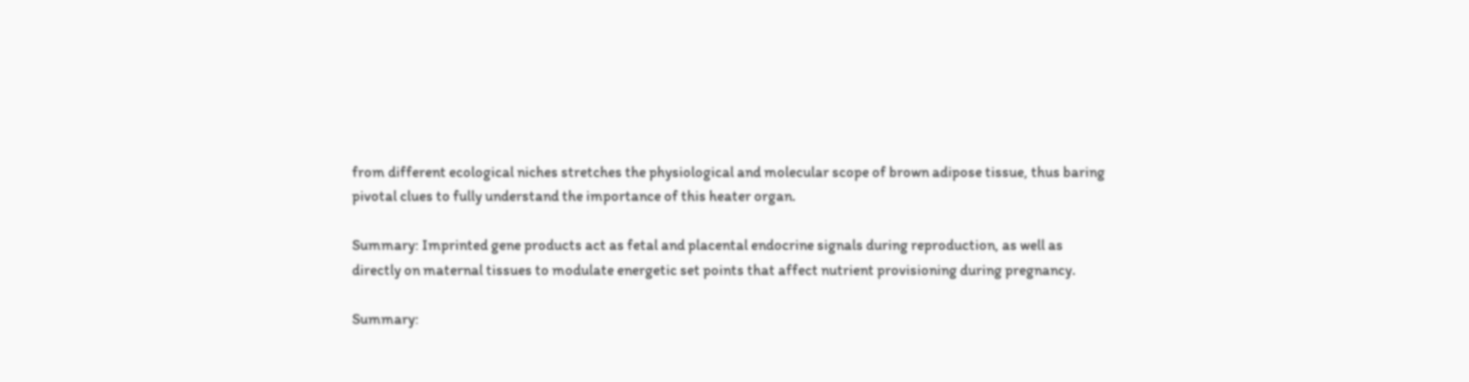from different ecological niches stretches the physiological and molecular scope of brown adipose tissue, thus baring pivotal clues to fully understand the importance of this heater organ.

Summary: Imprinted gene products act as fetal and placental endocrine signals during reproduction, as well as directly on maternal tissues to modulate energetic set points that affect nutrient provisioning during pregnancy.

Summary: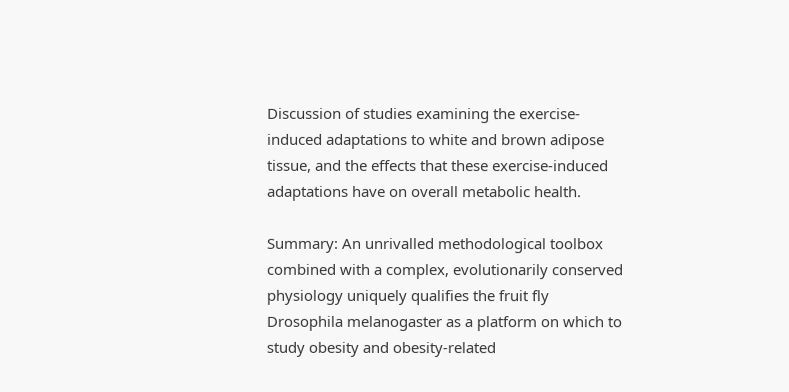Discussion of studies examining the exercise-induced adaptations to white and brown adipose tissue, and the effects that these exercise-induced adaptations have on overall metabolic health.

Summary: An unrivalled methodological toolbox combined with a complex, evolutionarily conserved physiology uniquely qualifies the fruit fly Drosophila melanogaster as a platform on which to study obesity and obesity-related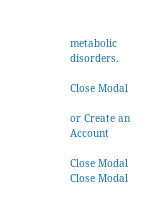metabolic disorders.

Close Modal

or Create an Account

Close Modal
Close Modal